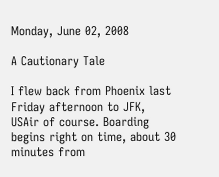Monday, June 02, 2008

A Cautionary Tale

I flew back from Phoenix last Friday afternoon to JFK, USAir of course. Boarding begins right on time, about 30 minutes from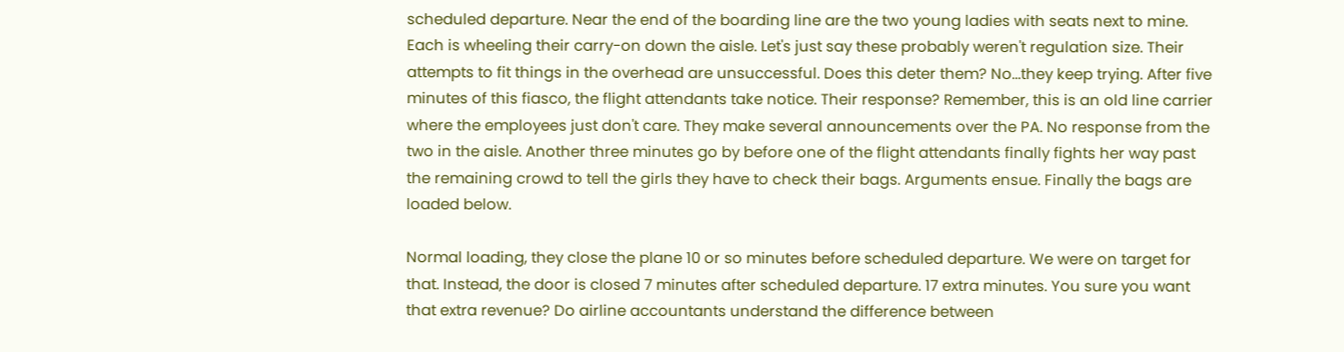scheduled departure. Near the end of the boarding line are the two young ladies with seats next to mine. Each is wheeling their carry-on down the aisle. Let's just say these probably weren't regulation size. Their attempts to fit things in the overhead are unsuccessful. Does this deter them? No...they keep trying. After five minutes of this fiasco, the flight attendants take notice. Their response? Remember, this is an old line carrier where the employees just don't care. They make several announcements over the PA. No response from the two in the aisle. Another three minutes go by before one of the flight attendants finally fights her way past the remaining crowd to tell the girls they have to check their bags. Arguments ensue. Finally the bags are loaded below.

Normal loading, they close the plane 10 or so minutes before scheduled departure. We were on target for that. Instead, the door is closed 7 minutes after scheduled departure. 17 extra minutes. You sure you want that extra revenue? Do airline accountants understand the difference between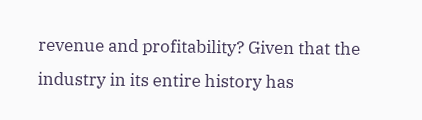revenue and profitability? Given that the industry in its entire history has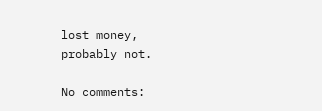lost money, probably not.

No comments: